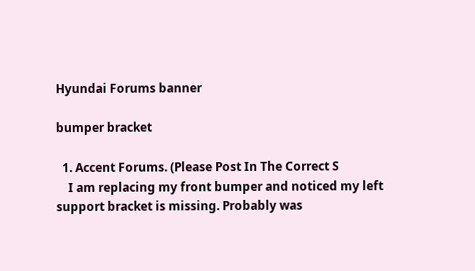Hyundai Forums banner

bumper bracket

  1. Accent Forums. (Please Post In The Correct S
    I am replacing my front bumper and noticed my left support bracket is missing. Probably was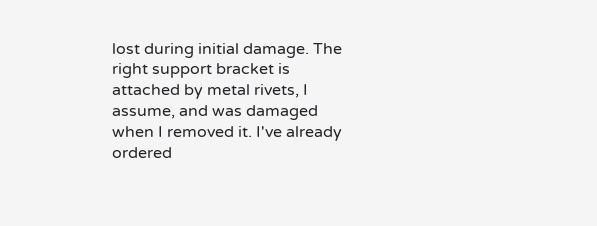lost during initial damage. The right support bracket is attached by metal rivets, I assume, and was damaged when I removed it. I've already ordered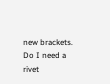new brackets. Do I need a rivet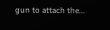gun to attach the...